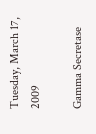Tuesday, March 17, 2009

Gamma Secretase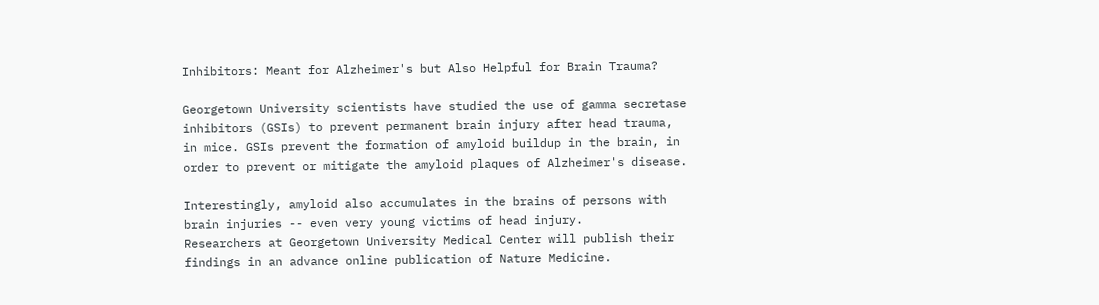Inhibitors: Meant for Alzheimer's but Also Helpful for Brain Trauma?

Georgetown University scientists have studied the use of gamma secretase inhibitors (GSIs) to prevent permanent brain injury after head trauma, in mice. GSIs prevent the formation of amyloid buildup in the brain, in order to prevent or mitigate the amyloid plaques of Alzheimer's disease.

Interestingly, amyloid also accumulates in the brains of persons with brain injuries -- even very young victims of head injury.
Researchers at Georgetown University Medical Center will publish their findings in an advance online publication of Nature Medicine.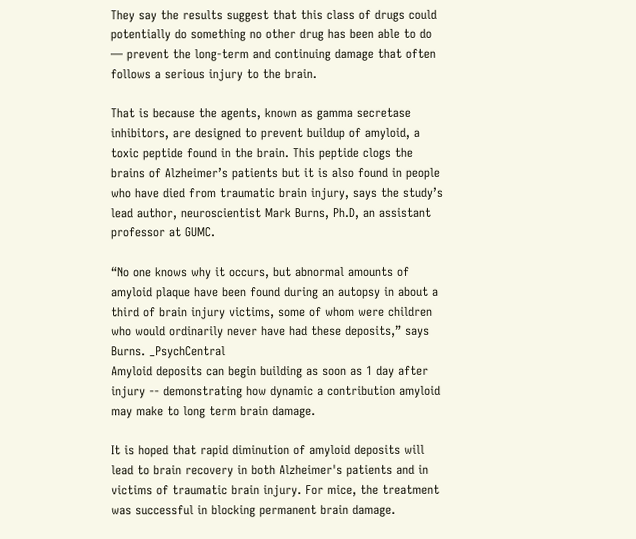They say the results suggest that this class of drugs could potentially do something no other drug has been able to do — prevent the long-term and continuing damage that often follows a serious injury to the brain.

That is because the agents, known as gamma secretase inhibitors, are designed to prevent buildup of amyloid, a toxic peptide found in the brain. This peptide clogs the brains of Alzheimer’s patients but it is also found in people who have died from traumatic brain injury, says the study’s lead author, neuroscientist Mark Burns, Ph.D, an assistant professor at GUMC.

“No one knows why it occurs, but abnormal amounts of amyloid plaque have been found during an autopsy in about a third of brain injury victims, some of whom were children who would ordinarily never have had these deposits,” says Burns. _PsychCentral
Amyloid deposits can begin building as soon as 1 day after injury -- demonstrating how dynamic a contribution amyloid may make to long term brain damage.

It is hoped that rapid diminution of amyloid deposits will lead to brain recovery in both Alzheimer's patients and in victims of traumatic brain injury. For mice, the treatment was successful in blocking permanent brain damage.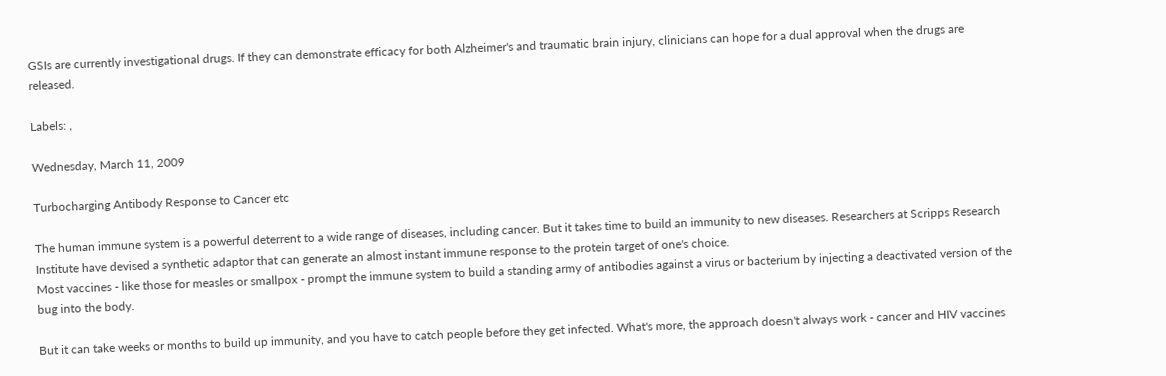GSIs are currently investigational drugs. If they can demonstrate efficacy for both Alzheimer's and traumatic brain injury, clinicians can hope for a dual approval when the drugs are released.

Labels: ,

Wednesday, March 11, 2009

Turbocharging Antibody Response to Cancer etc

The human immune system is a powerful deterrent to a wide range of diseases, including cancer. But it takes time to build an immunity to new diseases. Researchers at Scripps Research Institute have devised a synthetic adaptor that can generate an almost instant immune response to the protein target of one's choice.
Most vaccines - like those for measles or smallpox - prompt the immune system to build a standing army of antibodies against a virus or bacterium by injecting a deactivated version of the bug into the body.

But it can take weeks or months to build up immunity, and you have to catch people before they get infected. What's more, the approach doesn't always work - cancer and HIV vaccines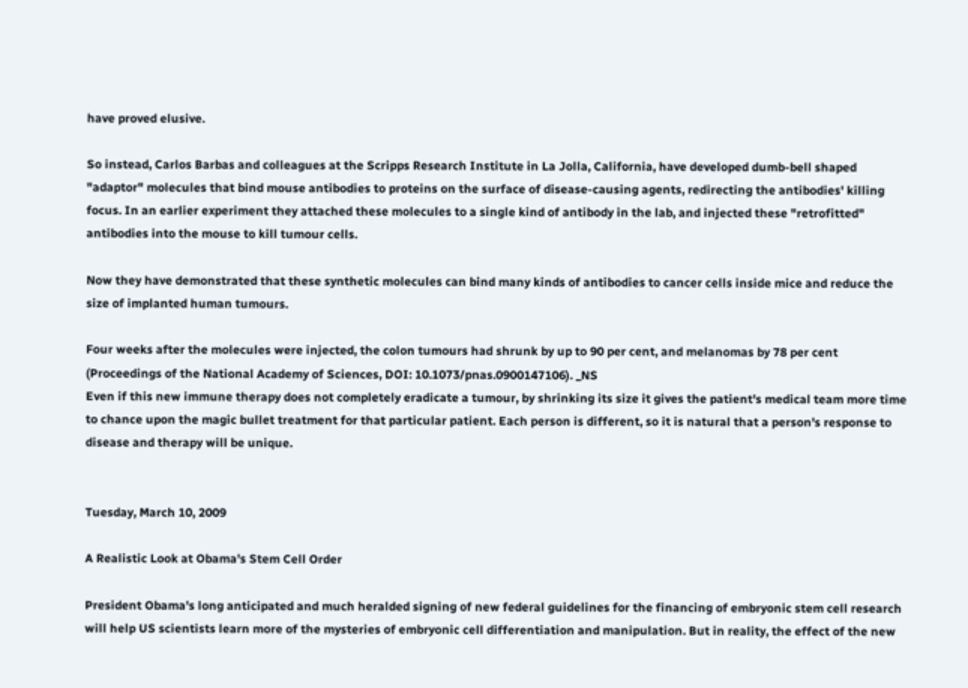have proved elusive.

So instead, Carlos Barbas and colleagues at the Scripps Research Institute in La Jolla, California, have developed dumb-bell shaped "adaptor" molecules that bind mouse antibodies to proteins on the surface of disease-causing agents, redirecting the antibodies' killing focus. In an earlier experiment they attached these molecules to a single kind of antibody in the lab, and injected these "retrofitted" antibodies into the mouse to kill tumour cells.

Now they have demonstrated that these synthetic molecules can bind many kinds of antibodies to cancer cells inside mice and reduce the size of implanted human tumours.

Four weeks after the molecules were injected, the colon tumours had shrunk by up to 90 per cent, and melanomas by 78 per cent (Proceedings of the National Academy of Sciences, DOI: 10.1073/pnas.0900147106). _NS
Even if this new immune therapy does not completely eradicate a tumour, by shrinking its size it gives the patient's medical team more time to chance upon the magic bullet treatment for that particular patient. Each person is different, so it is natural that a person's response to disease and therapy will be unique.


Tuesday, March 10, 2009

A Realistic Look at Obama's Stem Cell Order

President Obama's long anticipated and much heralded signing of new federal guidelines for the financing of embryonic stem cell research will help US scientists learn more of the mysteries of embryonic cell differentiation and manipulation. But in reality, the effect of the new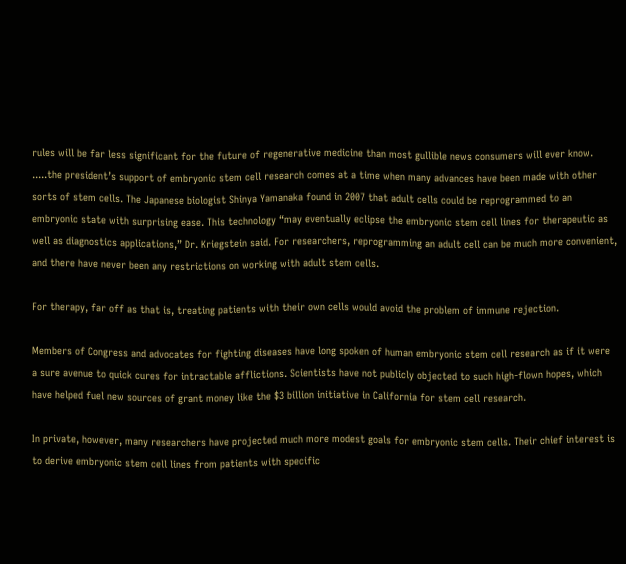rules will be far less significant for the future of regenerative medicine than most gullible news consumers will ever know.
.....the president’s support of embryonic stem cell research comes at a time when many advances have been made with other sorts of stem cells. The Japanese biologist Shinya Yamanaka found in 2007 that adult cells could be reprogrammed to an embryonic state with surprising ease. This technology “may eventually eclipse the embryonic stem cell lines for therapeutic as well as diagnostics applications,” Dr. Kriegstein said. For researchers, reprogramming an adult cell can be much more convenient, and there have never been any restrictions on working with adult stem cells.

For therapy, far off as that is, treating patients with their own cells would avoid the problem of immune rejection.

Members of Congress and advocates for fighting diseases have long spoken of human embryonic stem cell research as if it were a sure avenue to quick cures for intractable afflictions. Scientists have not publicly objected to such high-flown hopes, which have helped fuel new sources of grant money like the $3 billion initiative in California for stem cell research.

In private, however, many researchers have projected much more modest goals for embryonic stem cells. Their chief interest is to derive embryonic stem cell lines from patients with specific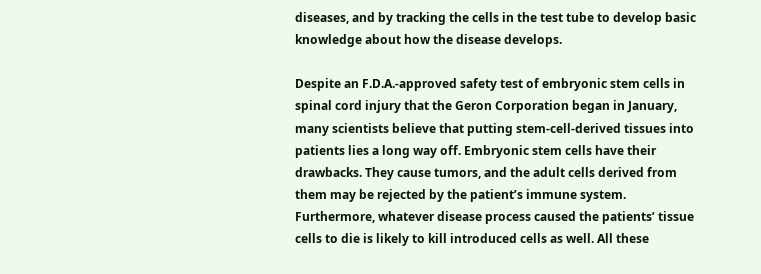diseases, and by tracking the cells in the test tube to develop basic knowledge about how the disease develops.

Despite an F.D.A.-approved safety test of embryonic stem cells in spinal cord injury that the Geron Corporation began in January, many scientists believe that putting stem-cell-derived tissues into patients lies a long way off. Embryonic stem cells have their drawbacks. They cause tumors, and the adult cells derived from them may be rejected by the patient’s immune system. Furthermore, whatever disease process caused the patients’ tissue cells to die is likely to kill introduced cells as well. All these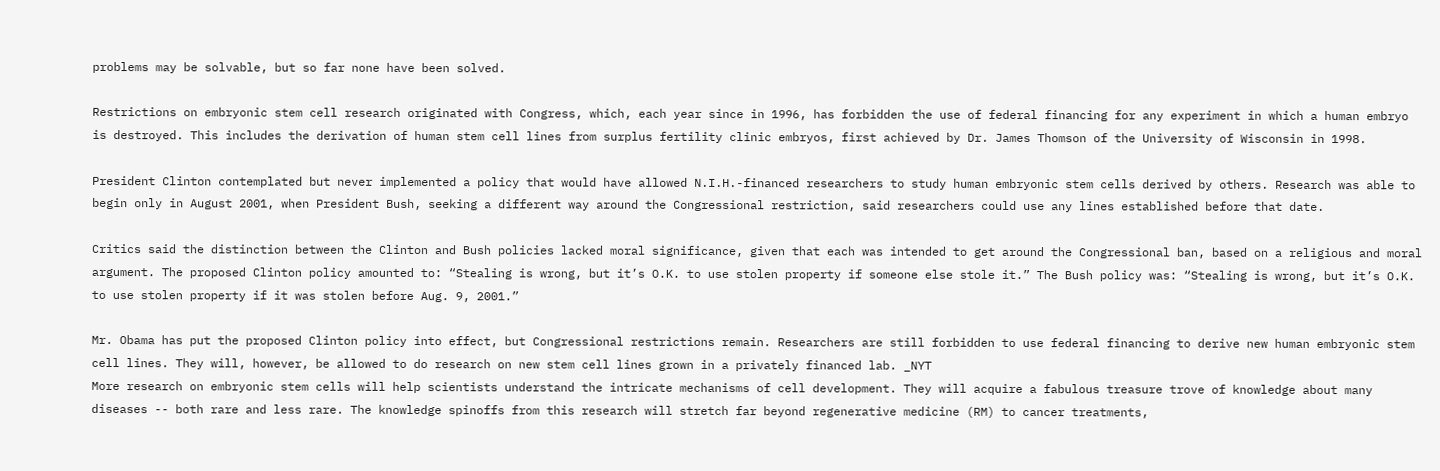problems may be solvable, but so far none have been solved.

Restrictions on embryonic stem cell research originated with Congress, which, each year since in 1996, has forbidden the use of federal financing for any experiment in which a human embryo is destroyed. This includes the derivation of human stem cell lines from surplus fertility clinic embryos, first achieved by Dr. James Thomson of the University of Wisconsin in 1998.

President Clinton contemplated but never implemented a policy that would have allowed N.I.H.-financed researchers to study human embryonic stem cells derived by others. Research was able to begin only in August 2001, when President Bush, seeking a different way around the Congressional restriction, said researchers could use any lines established before that date.

Critics said the distinction between the Clinton and Bush policies lacked moral significance, given that each was intended to get around the Congressional ban, based on a religious and moral argument. The proposed Clinton policy amounted to: “Stealing is wrong, but it’s O.K. to use stolen property if someone else stole it.” The Bush policy was: “Stealing is wrong, but it’s O.K. to use stolen property if it was stolen before Aug. 9, 2001.”

Mr. Obama has put the proposed Clinton policy into effect, but Congressional restrictions remain. Researchers are still forbidden to use federal financing to derive new human embryonic stem cell lines. They will, however, be allowed to do research on new stem cell lines grown in a privately financed lab. _NYT
More research on embryonic stem cells will help scientists understand the intricate mechanisms of cell development. They will acquire a fabulous treasure trove of knowledge about many diseases -- both rare and less rare. The knowledge spinoffs from this research will stretch far beyond regenerative medicine (RM) to cancer treatments,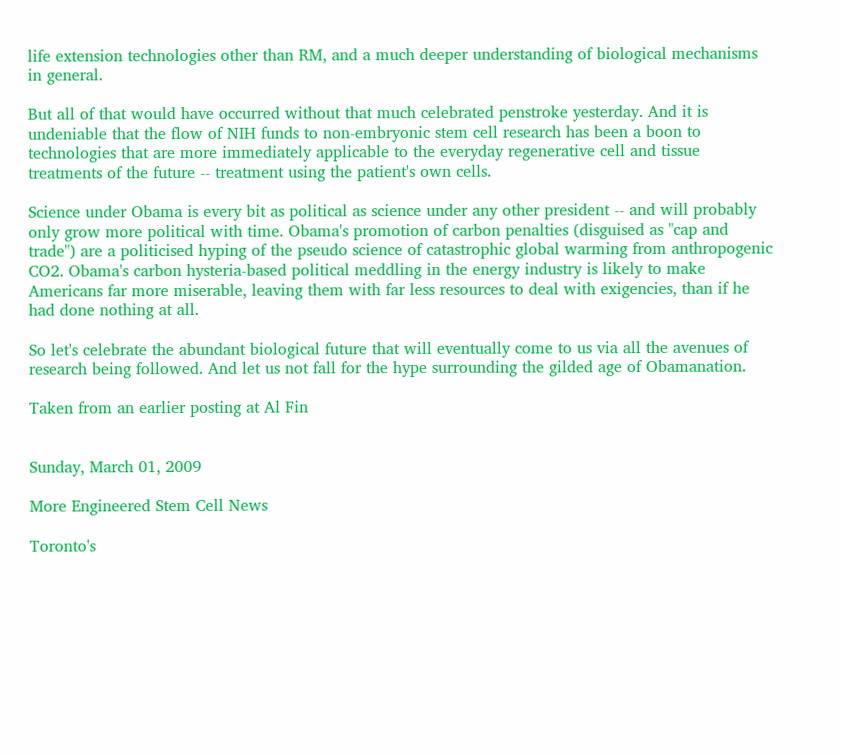life extension technologies other than RM, and a much deeper understanding of biological mechanisms in general.

But all of that would have occurred without that much celebrated penstroke yesterday. And it is undeniable that the flow of NIH funds to non-embryonic stem cell research has been a boon to technologies that are more immediately applicable to the everyday regenerative cell and tissue treatments of the future -- treatment using the patient's own cells.

Science under Obama is every bit as political as science under any other president -- and will probably only grow more political with time. Obama's promotion of carbon penalties (disguised as "cap and trade") are a politicised hyping of the pseudo science of catastrophic global warming from anthropogenic CO2. Obama's carbon hysteria-based political meddling in the energy industry is likely to make Americans far more miserable, leaving them with far less resources to deal with exigencies, than if he had done nothing at all.

So let's celebrate the abundant biological future that will eventually come to us via all the avenues of research being followed. And let us not fall for the hype surrounding the gilded age of Obamanation.

Taken from an earlier posting at Al Fin


Sunday, March 01, 2009

More Engineered Stem Cell News

Toronto's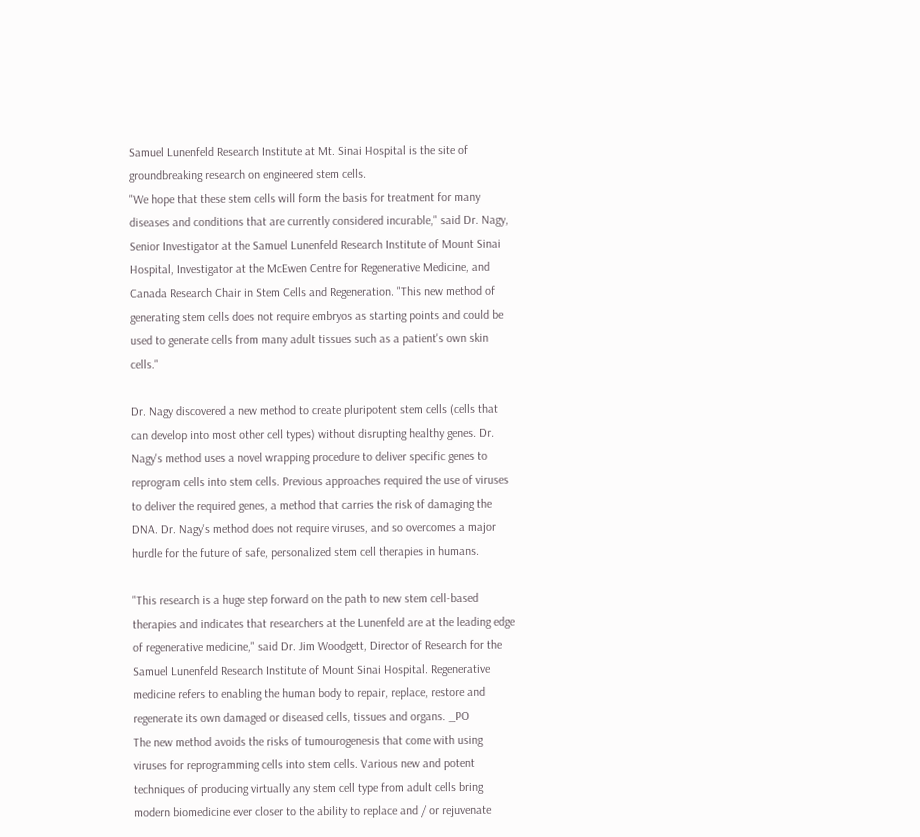Samuel Lunenfeld Research Institute at Mt. Sinai Hospital is the site of groundbreaking research on engineered stem cells.
"We hope that these stem cells will form the basis for treatment for many diseases and conditions that are currently considered incurable," said Dr. Nagy, Senior Investigator at the Samuel Lunenfeld Research Institute of Mount Sinai Hospital, Investigator at the McEwen Centre for Regenerative Medicine, and Canada Research Chair in Stem Cells and Regeneration. "This new method of generating stem cells does not require embryos as starting points and could be used to generate cells from many adult tissues such as a patient's own skin cells."

Dr. Nagy discovered a new method to create pluripotent stem cells (cells that can develop into most other cell types) without disrupting healthy genes. Dr. Nagy's method uses a novel wrapping procedure to deliver specific genes to reprogram cells into stem cells. Previous approaches required the use of viruses to deliver the required genes, a method that carries the risk of damaging the DNA. Dr. Nagy's method does not require viruses, and so overcomes a major hurdle for the future of safe, personalized stem cell therapies in humans.

"This research is a huge step forward on the path to new stem cell-based therapies and indicates that researchers at the Lunenfeld are at the leading edge of regenerative medicine," said Dr. Jim Woodgett, Director of Research for the Samuel Lunenfeld Research Institute of Mount Sinai Hospital. Regenerative medicine refers to enabling the human body to repair, replace, restore and regenerate its own damaged or diseased cells, tissues and organs. _PO
The new method avoids the risks of tumourogenesis that come with using viruses for reprogramming cells into stem cells. Various new and potent techniques of producing virtually any stem cell type from adult cells bring modern biomedicine ever closer to the ability to replace and / or rejuvenate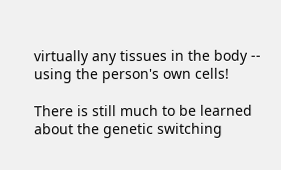virtually any tissues in the body -- using the person's own cells!

There is still much to be learned about the genetic switching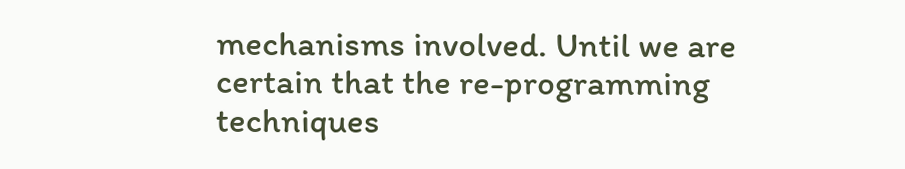mechanisms involved. Until we are certain that the re-programming techniques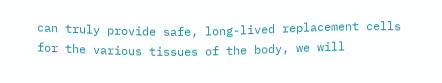can truly provide safe, long-lived replacement cells for the various tissues of the body, we will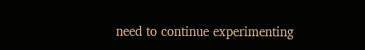need to continue experimenting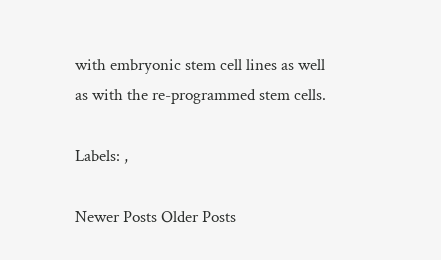with embryonic stem cell lines as well as with the re-programmed stem cells.

Labels: ,

Newer Posts Older Posts